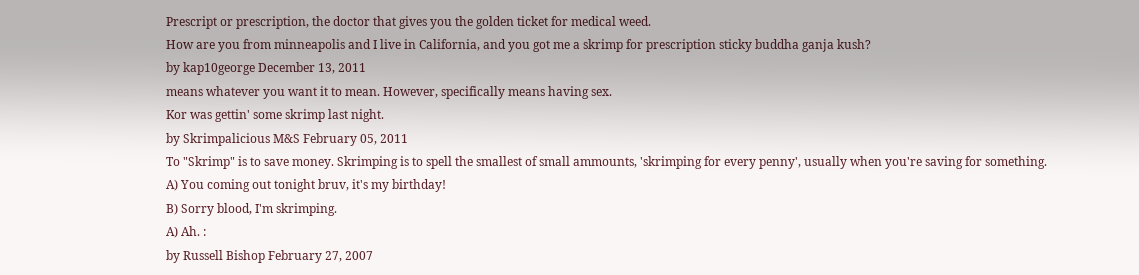Prescript or prescription, the doctor that gives you the golden ticket for medical weed.
How are you from minneapolis and I live in California, and you got me a skrimp for prescription sticky buddha ganja kush?
by kap10george December 13, 2011
means whatever you want it to mean. However, specifically means having sex.
Kor was gettin' some skrimp last night.
by Skrimpalicious M&S February 05, 2011
To "Skrimp" is to save money. Skrimping is to spell the smallest of small ammounts, 'skrimping for every penny', usually when you're saving for something.
A) You coming out tonight bruv, it's my birthday!
B) Sorry blood, I'm skrimping.
A) Ah. :
by Russell Bishop February 27, 2007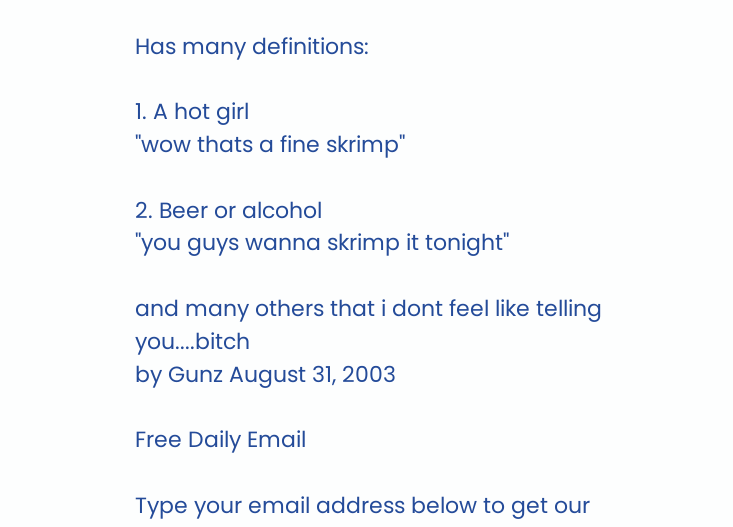Has many definitions:

1. A hot girl
"wow thats a fine skrimp"

2. Beer or alcohol
"you guys wanna skrimp it tonight"

and many others that i dont feel like telling you....bitch
by Gunz August 31, 2003

Free Daily Email

Type your email address below to get our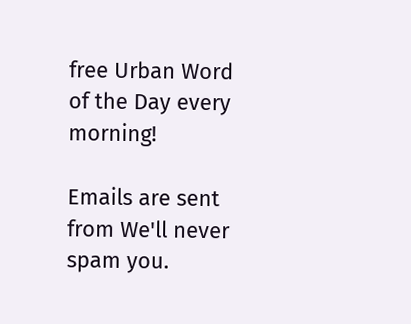free Urban Word of the Day every morning!

Emails are sent from We'll never spam you.